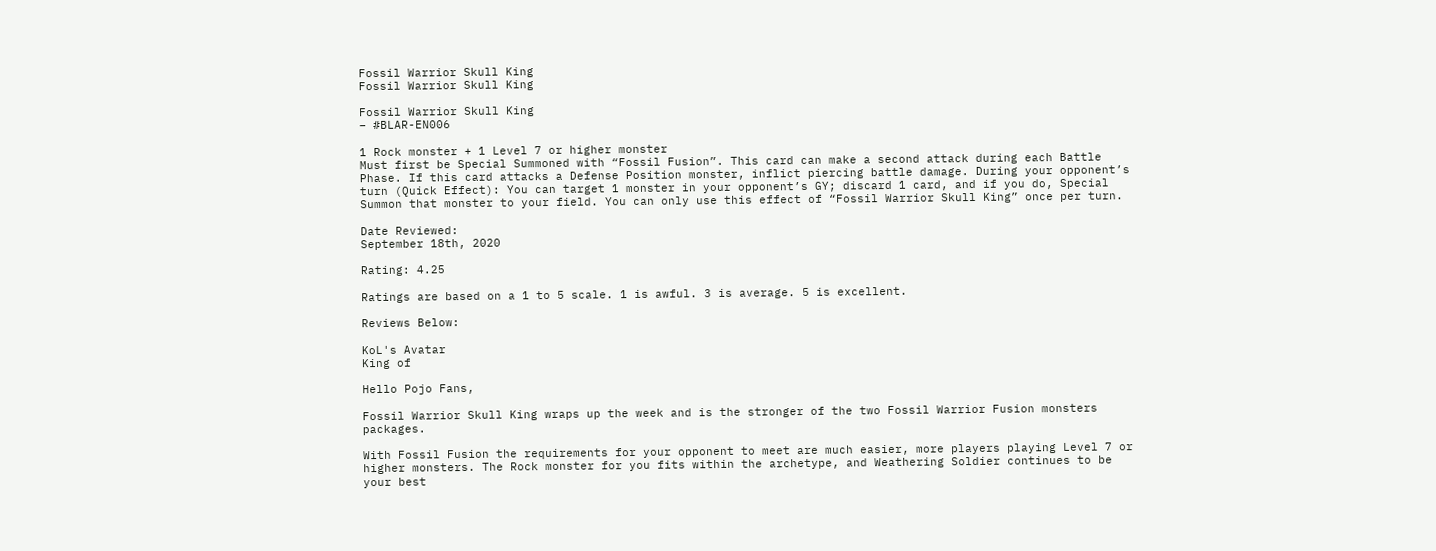Fossil Warrior Skull King
Fossil Warrior Skull King

Fossil Warrior Skull King
– #BLAR-EN006

1 Rock monster + 1 Level 7 or higher monster
Must first be Special Summoned with “Fossil Fusion”. This card can make a second attack during each Battle Phase. If this card attacks a Defense Position monster, inflict piercing battle damage. During your opponent’s turn (Quick Effect): You can target 1 monster in your opponent’s GY; discard 1 card, and if you do, Special Summon that monster to your field. You can only use this effect of “Fossil Warrior Skull King” once per turn.

Date Reviewed:
September 18th, 2020

Rating: 4.25

Ratings are based on a 1 to 5 scale. 1 is awful. 3 is average. 5 is excellent.

Reviews Below:

KoL's Avatar
King of

Hello Pojo Fans,

Fossil Warrior Skull King wraps up the week and is the stronger of the two Fossil Warrior Fusion monsters packages.

With Fossil Fusion the requirements for your opponent to meet are much easier, more players playing Level 7 or higher monsters. The Rock monster for you fits within the archetype, and Weathering Soldier continues to be your best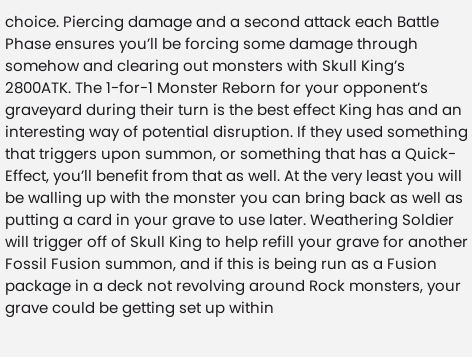choice. Piercing damage and a second attack each Battle Phase ensures you’ll be forcing some damage through somehow and clearing out monsters with Skull King’s 2800ATK. The 1-for-1 Monster Reborn for your opponent’s graveyard during their turn is the best effect King has and an interesting way of potential disruption. If they used something that triggers upon summon, or something that has a Quick-Effect, you’ll benefit from that as well. At the very least you will be walling up with the monster you can bring back as well as putting a card in your grave to use later. Weathering Soldier will trigger off of Skull King to help refill your grave for another Fossil Fusion summon, and if this is being run as a Fusion package in a deck not revolving around Rock monsters, your grave could be getting set up within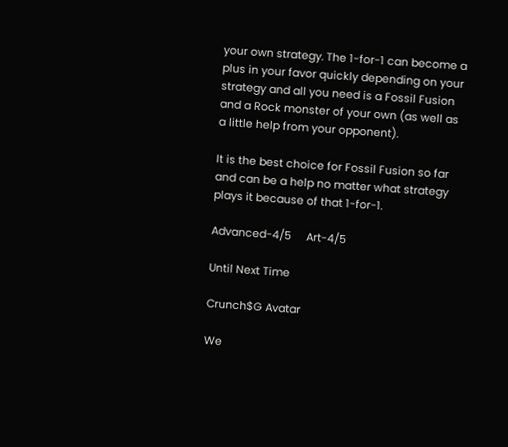your own strategy. The 1-for-1 can become a plus in your favor quickly depending on your strategy and all you need is a Fossil Fusion and a Rock monster of your own (as well as a little help from your opponent).

It is the best choice for Fossil Fusion so far and can be a help no matter what strategy plays it because of that 1-for-1.

Advanced-4/5     Art-4/5

Until Next Time

Crunch$G Avatar

We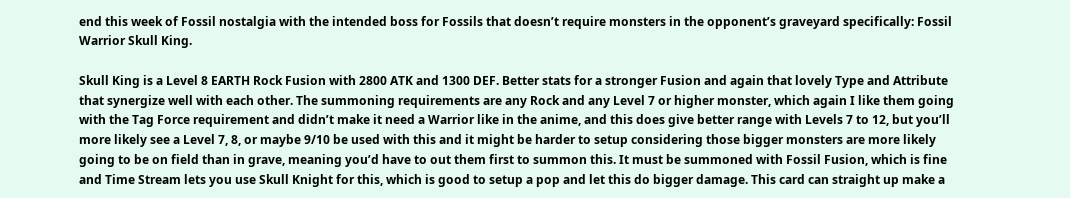end this week of Fossil nostalgia with the intended boss for Fossils that doesn’t require monsters in the opponent’s graveyard specifically: Fossil Warrior Skull King.

Skull King is a Level 8 EARTH Rock Fusion with 2800 ATK and 1300 DEF. Better stats for a stronger Fusion and again that lovely Type and Attribute that synergize well with each other. The summoning requirements are any Rock and any Level 7 or higher monster, which again I like them going with the Tag Force requirement and didn’t make it need a Warrior like in the anime, and this does give better range with Levels 7 to 12, but you’ll more likely see a Level 7, 8, or maybe 9/10 be used with this and it might be harder to setup considering those bigger monsters are more likely going to be on field than in grave, meaning you’d have to out them first to summon this. It must be summoned with Fossil Fusion, which is fine and Time Stream lets you use Skull Knight for this, which is good to setup a pop and let this do bigger damage. This card can straight up make a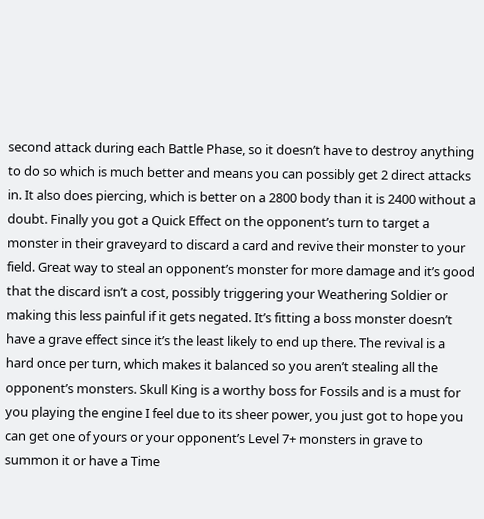second attack during each Battle Phase, so it doesn’t have to destroy anything to do so which is much better and means you can possibly get 2 direct attacks in. It also does piercing, which is better on a 2800 body than it is 2400 without a doubt. Finally you got a Quick Effect on the opponent’s turn to target a monster in their graveyard to discard a card and revive their monster to your field. Great way to steal an opponent’s monster for more damage and it’s good that the discard isn’t a cost, possibly triggering your Weathering Soldier or making this less painful if it gets negated. It’s fitting a boss monster doesn’t have a grave effect since it’s the least likely to end up there. The revival is a hard once per turn, which makes it balanced so you aren’t stealing all the opponent’s monsters. Skull King is a worthy boss for Fossils and is a must for you playing the engine I feel due to its sheer power, you just got to hope you can get one of yours or your opponent’s Level 7+ monsters in grave to summon it or have a Time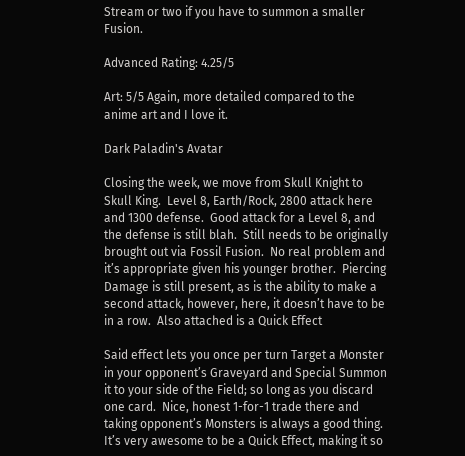Stream or two if you have to summon a smaller Fusion.

Advanced Rating: 4.25/5

Art: 5/5 Again, more detailed compared to the anime art and I love it.

Dark Paladin's Avatar

Closing the week, we move from Skull Knight to Skull King.  Level 8, Earth/Rock, 2800 attack here and 1300 defense.  Good attack for a Level 8, and the defense is still blah.  Still needs to be originally brought out via Fossil Fusion.  No real problem and it’s appropriate given his younger brother.  Piercing Damage is still present, as is the ability to make a second attack, however, here, it doesn’t have to be in a row.  Also attached is a Quick Effect

Said effect lets you once per turn Target a Monster in your opponent’s Graveyard and Special Summon it to your side of the Field; so long as you discard one card.  Nice, honest 1-for-1 trade there and taking opponent’s Monsters is always a good thing.  It’s very awesome to be a Quick Effect, making it so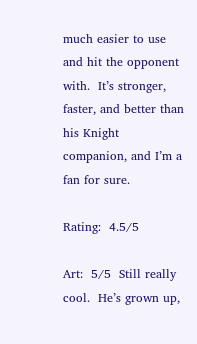much easier to use and hit the opponent with.  It’s stronger, faster, and better than his Knight companion, and I’m a fan for sure.

Rating:  4.5/5

Art:  5/5  Still really cool.  He’s grown up,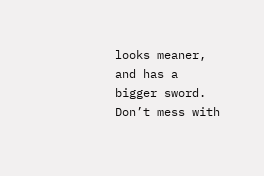looks meaner, and has a bigger sword.  Don’t mess with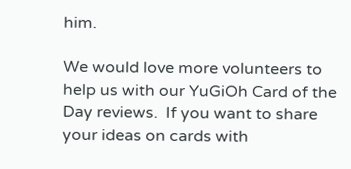him.

We would love more volunteers to help us with our YuGiOh Card of the Day reviews.  If you want to share your ideas on cards with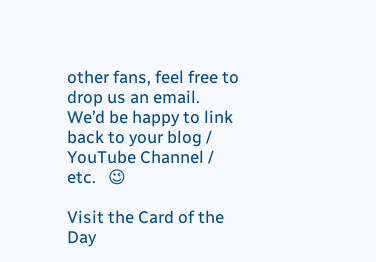other fans, feel free to drop us an email.  We’d be happy to link back to your blog / YouTube Channel / etc.   😉

Visit the Card of the Day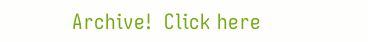Archive!  Click here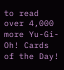to read over 4,000 more Yu-Gi-Oh! Cards of the Day!